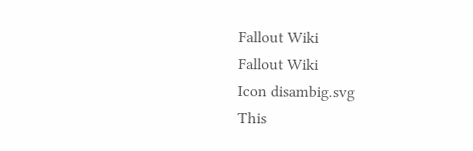Fallout Wiki
Fallout Wiki
Icon disambig.svg
This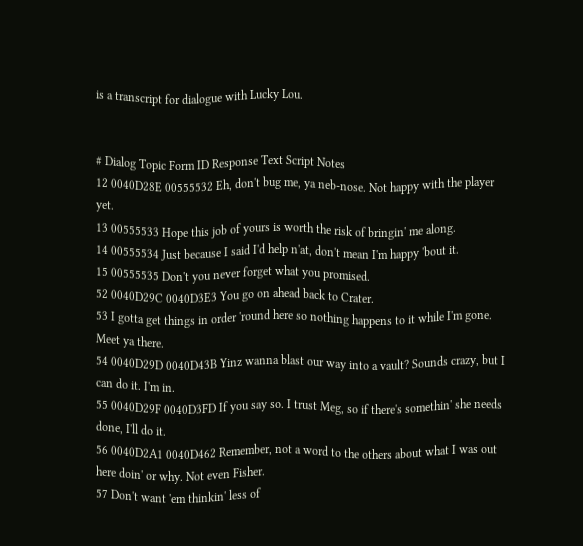is a transcript for dialogue with Lucky Lou.


# Dialog Topic Form ID Response Text Script Notes
12 0040D28E 00555532 Eh, don't bug me, ya neb-nose. Not happy with the player yet.
13 00555533 Hope this job of yours is worth the risk of bringin' me along.
14 00555534 Just because I said I'd help n'at, don't mean I'm happy 'bout it.
15 00555535 Don't you never forget what you promised.
52 0040D29C 0040D3E3 You go on ahead back to Crater.
53 I gotta get things in order 'round here so nothing happens to it while I'm gone. Meet ya there.
54 0040D29D 0040D43B Yinz wanna blast our way into a vault? Sounds crazy, but I can do it. I'm in.
55 0040D29F 0040D3FD If you say so. I trust Meg, so if there's somethin' she needs done, I'll do it.
56 0040D2A1 0040D462 Remember, not a word to the others about what I was out here doin' or why. Not even Fisher.
57 Don't want 'em thinkin' less of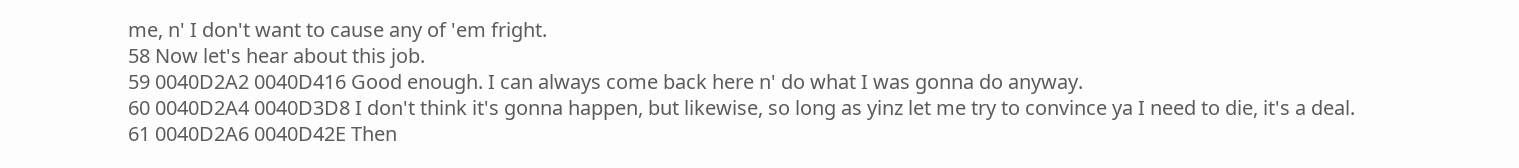me, n' I don't want to cause any of 'em fright.
58 Now let's hear about this job.
59 0040D2A2 0040D416 Good enough. I can always come back here n' do what I was gonna do anyway.
60 0040D2A4 0040D3D8 I don't think it's gonna happen, but likewise, so long as yinz let me try to convince ya I need to die, it's a deal.
61 0040D2A6 0040D42E Then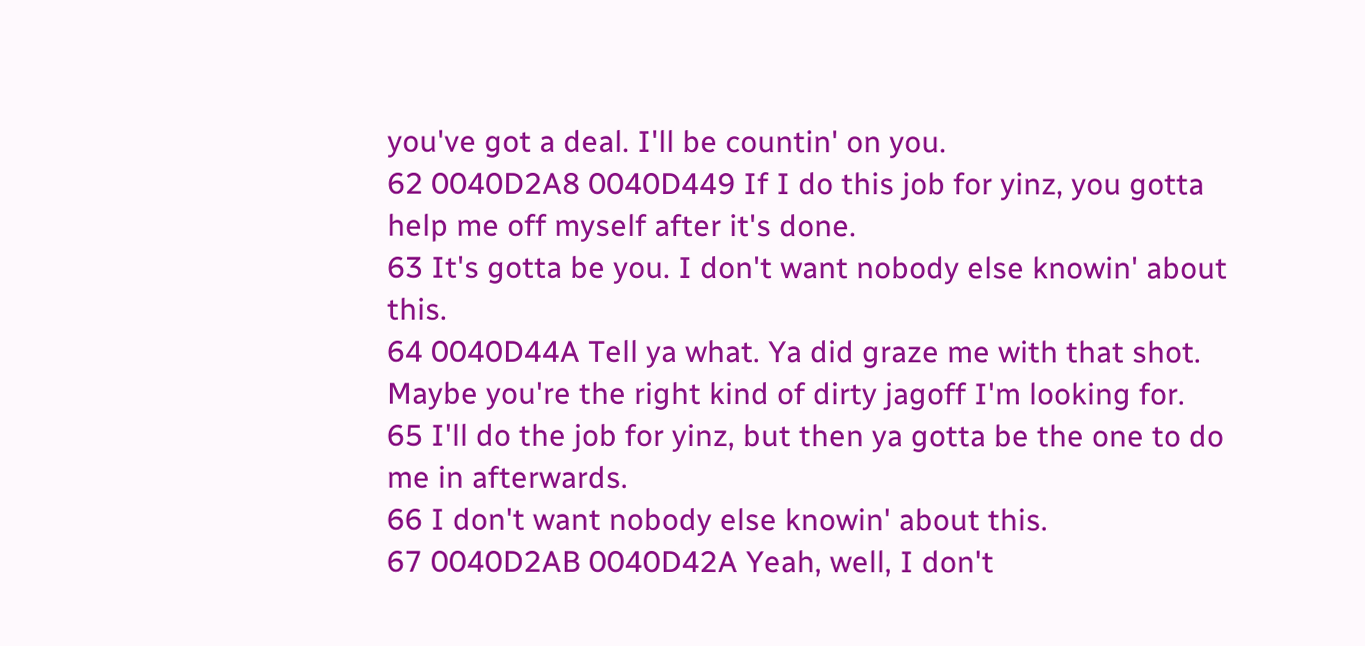you've got a deal. I'll be countin' on you.
62 0040D2A8 0040D449 If I do this job for yinz, you gotta help me off myself after it's done.
63 It's gotta be you. I don't want nobody else knowin' about this.
64 0040D44A Tell ya what. Ya did graze me with that shot. Maybe you're the right kind of dirty jagoff I'm looking for.
65 I'll do the job for yinz, but then ya gotta be the one to do me in afterwards.
66 I don't want nobody else knowin' about this.
67 0040D2AB 0040D42A Yeah, well, I don't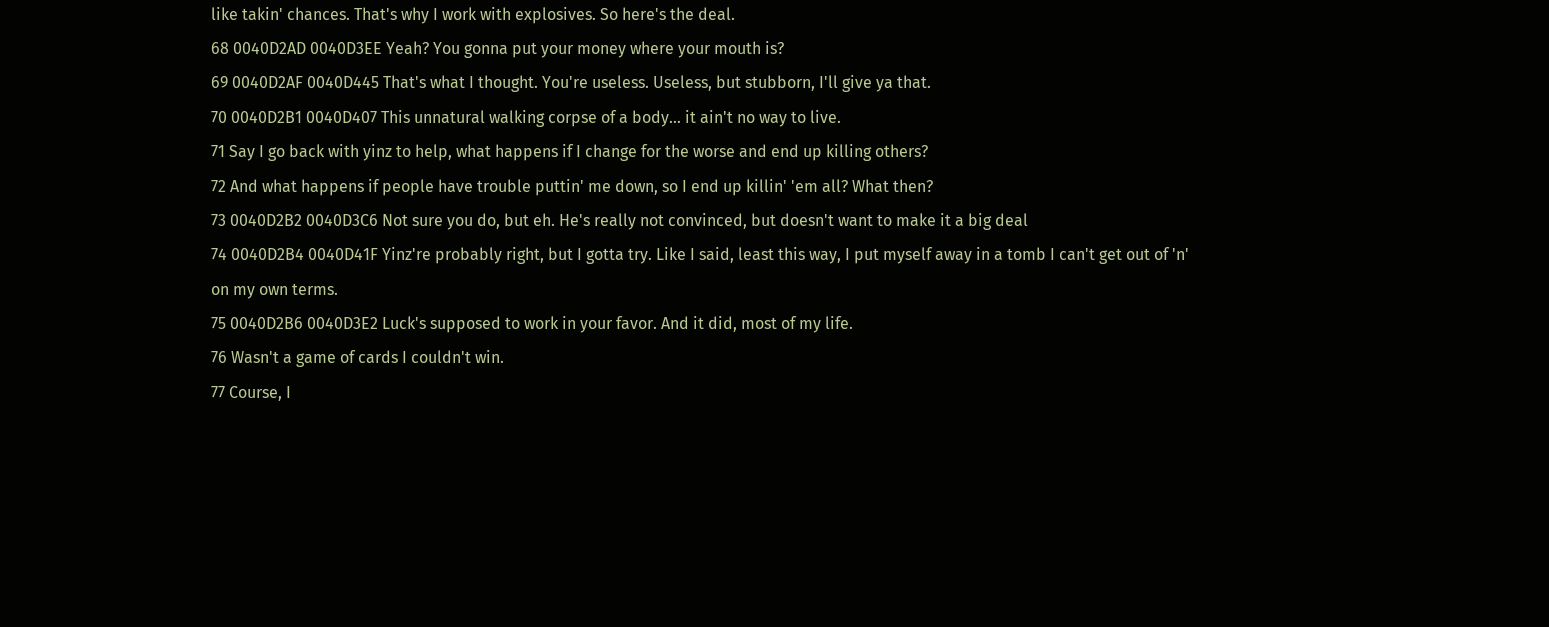like takin' chances. That's why I work with explosives. So here's the deal.
68 0040D2AD 0040D3EE Yeah? You gonna put your money where your mouth is?
69 0040D2AF 0040D445 That's what I thought. You're useless. Useless, but stubborn, I'll give ya that.
70 0040D2B1 0040D407 This unnatural walking corpse of a body... it ain't no way to live.
71 Say I go back with yinz to help, what happens if I change for the worse and end up killing others?
72 And what happens if people have trouble puttin' me down, so I end up killin' 'em all? What then?
73 0040D2B2 0040D3C6 Not sure you do, but eh. He's really not convinced, but doesn't want to make it a big deal
74 0040D2B4 0040D41F Yinz're probably right, but I gotta try. Like I said, least this way, I put myself away in a tomb I can't get out of 'n' on my own terms.
75 0040D2B6 0040D3E2 Luck's supposed to work in your favor. And it did, most of my life.
76 Wasn't a game of cards I couldn't win.
77 Course, I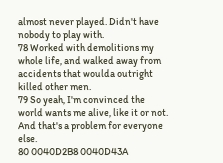almost never played. Didn't have nobody to play with.
78 Worked with demolitions my whole life, and walked away from accidents that woulda outright killed other men.
79 So yeah, I'm convinced the world wants me alive, like it or not. And that's a problem for everyone else.
80 0040D2B8 0040D43A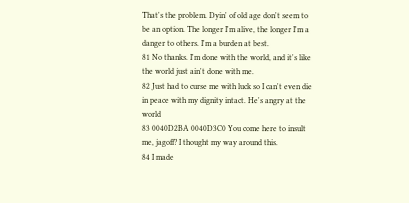That's the problem. Dyin' of old age don't seem to be an option. The longer I'm alive, the longer I'm a danger to others. I'm a burden at best.
81 No thanks. I'm done with the world, and it's like the world just ain't done with me.
82 Just had to curse me with luck so I can't even die in peace with my dignity intact. He's angry at the world
83 0040D2BA 0040D3C0 You come here to insult me, jagoff? I thought my way around this.
84 I made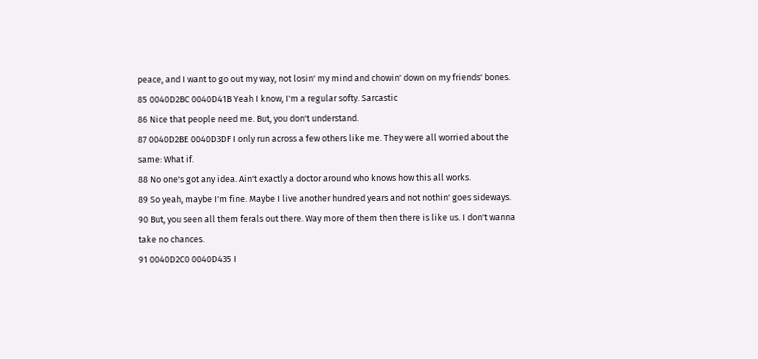peace, and I want to go out my way, not losin' my mind and chowin' down on my friends' bones.
85 0040D2BC 0040D41B Yeah I know, I'm a regular softy. Sarcastic
86 Nice that people need me. But, you don't understand.
87 0040D2BE 0040D3DF I only run across a few others like me. They were all worried about the same: What if.
88 No one's got any idea. Ain't exactly a doctor around who knows how this all works.
89 So yeah, maybe I'm fine. Maybe I live another hundred years and not nothin' goes sideways.
90 But, you seen all them ferals out there. Way more of them then there is like us. I don't wanna take no chances.
91 0040D2C0 0040D435 I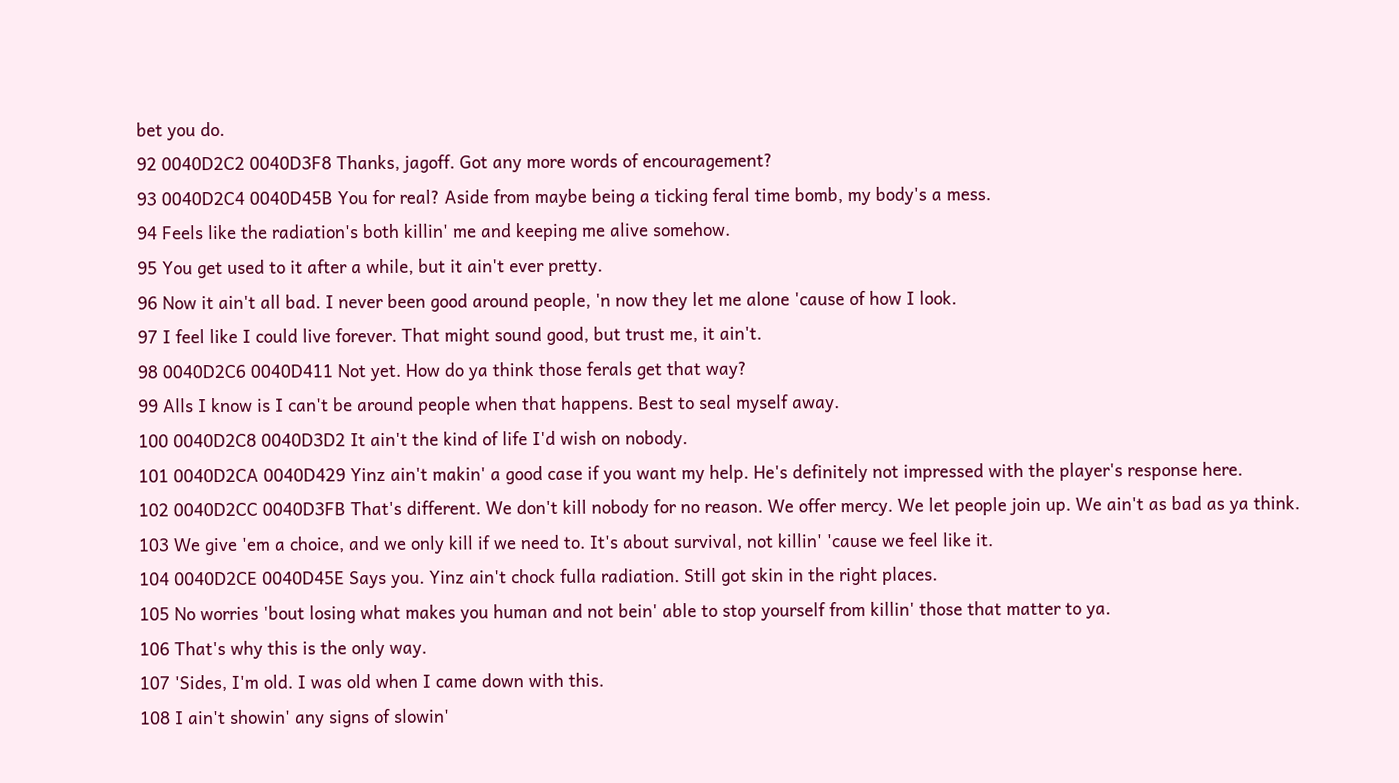bet you do.
92 0040D2C2 0040D3F8 Thanks, jagoff. Got any more words of encouragement?
93 0040D2C4 0040D45B You for real? Aside from maybe being a ticking feral time bomb, my body's a mess.
94 Feels like the radiation's both killin' me and keeping me alive somehow.
95 You get used to it after a while, but it ain't ever pretty.
96 Now it ain't all bad. I never been good around people, 'n now they let me alone 'cause of how I look.
97 I feel like I could live forever. That might sound good, but trust me, it ain't.
98 0040D2C6 0040D411 Not yet. How do ya think those ferals get that way?
99 Alls I know is I can't be around people when that happens. Best to seal myself away.
100 0040D2C8 0040D3D2 It ain't the kind of life I'd wish on nobody.
101 0040D2CA 0040D429 Yinz ain't makin' a good case if you want my help. He's definitely not impressed with the player's response here.
102 0040D2CC 0040D3FB That's different. We don't kill nobody for no reason. We offer mercy. We let people join up. We ain't as bad as ya think.
103 We give 'em a choice, and we only kill if we need to. It's about survival, not killin' 'cause we feel like it.
104 0040D2CE 0040D45E Says you. Yinz ain't chock fulla radiation. Still got skin in the right places.
105 No worries 'bout losing what makes you human and not bein' able to stop yourself from killin' those that matter to ya.
106 That's why this is the only way.
107 'Sides, I'm old. I was old when I came down with this.
108 I ain't showin' any signs of slowin'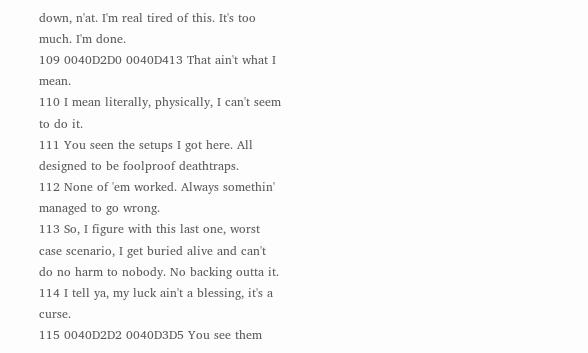down, n'at. I'm real tired of this. It's too much. I'm done.
109 0040D2D0 0040D413 That ain't what I mean.
110 I mean literally, physically, I can't seem to do it.
111 You seen the setups I got here. All designed to be foolproof deathtraps.
112 None of 'em worked. Always somethin' managed to go wrong.
113 So, I figure with this last one, worst case scenario, I get buried alive and can't do no harm to nobody. No backing outta it.
114 I tell ya, my luck ain't a blessing, it's a curse.
115 0040D2D2 0040D3D5 You see them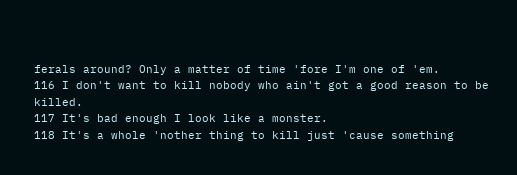ferals around? Only a matter of time 'fore I'm one of 'em.
116 I don't want to kill nobody who ain't got a good reason to be killed.
117 It's bad enough I look like a monster.
118 It's a whole 'nother thing to kill just 'cause something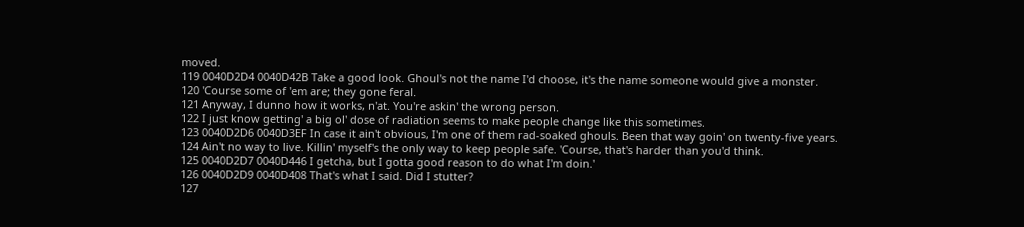moved.
119 0040D2D4 0040D42B Take a good look. Ghoul's not the name I'd choose, it's the name someone would give a monster.
120 'Course some of 'em are; they gone feral.
121 Anyway, I dunno how it works, n'at. You're askin' the wrong person.
122 I just know getting' a big ol' dose of radiation seems to make people change like this sometimes.
123 0040D2D6 0040D3EF In case it ain't obvious, I'm one of them rad-soaked ghouls. Been that way goin' on twenty-five years.
124 Ain't no way to live. Killin' myself's the only way to keep people safe. 'Course, that's harder than you'd think.
125 0040D2D7 0040D446 I getcha, but I gotta good reason to do what I'm doin.'
126 0040D2D9 0040D408 That's what I said. Did I stutter?
127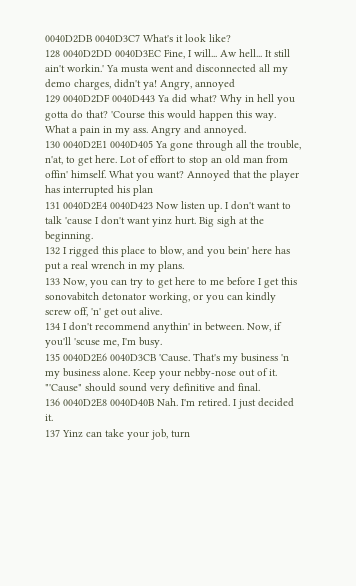0040D2DB 0040D3C7 What's it look like?
128 0040D2DD 0040D3EC Fine, I will... Aw hell... It still ain't workin.' Ya musta went and disconnected all my demo charges, didn't ya! Angry, annoyed
129 0040D2DF 0040D443 Ya did what? Why in hell you gotta do that? 'Course this would happen this way. What a pain in my ass. Angry and annoyed.
130 0040D2E1 0040D405 Ya gone through all the trouble, n'at, to get here. Lot of effort to stop an old man from offin' himself. What you want? Annoyed that the player has interrupted his plan
131 0040D2E4 0040D423 Now listen up. I don't want to talk 'cause I don't want yinz hurt. Big sigh at the beginning.
132 I rigged this place to blow, and you bein' here has put a real wrench in my plans.
133 Now, you can try to get here to me before I get this sonovabitch detonator working, or you can kindly screw off, 'n' get out alive.
134 I don't recommend anythin' in between. Now, if you'll 'scuse me, I'm busy.
135 0040D2E6 0040D3CB 'Cause. That's my business 'n my business alone. Keep your nebby-nose out of it. "'Cause" should sound very definitive and final.
136 0040D2E8 0040D40B Nah. I'm retired. I just decided it.
137 Yinz can take your job, turn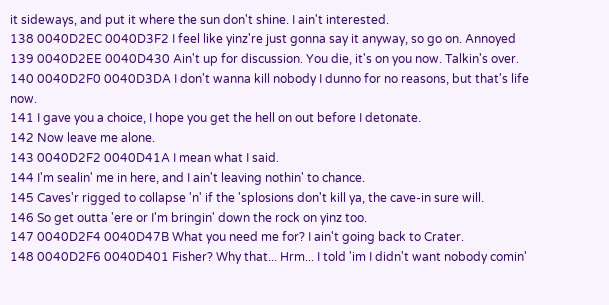it sideways, and put it where the sun don't shine. I ain't interested.
138 0040D2EC 0040D3F2 I feel like yinz're just gonna say it anyway, so go on. Annoyed
139 0040D2EE 0040D430 Ain't up for discussion. You die, it's on you now. Talkin's over.
140 0040D2F0 0040D3DA I don't wanna kill nobody I dunno for no reasons, but that's life now.
141 I gave you a choice, I hope you get the hell on out before I detonate.
142 Now leave me alone.
143 0040D2F2 0040D41A I mean what I said.
144 I'm sealin' me in here, and I ain't leaving nothin' to chance.
145 Caves'r rigged to collapse 'n' if the 'splosions don't kill ya, the cave-in sure will.
146 So get outta 'ere or I'm bringin' down the rock on yinz too.
147 0040D2F4 0040D47B What you need me for? I ain't going back to Crater.
148 0040D2F6 0040D401 Fisher? Why that... Hrm... I told 'im I didn't want nobody comin'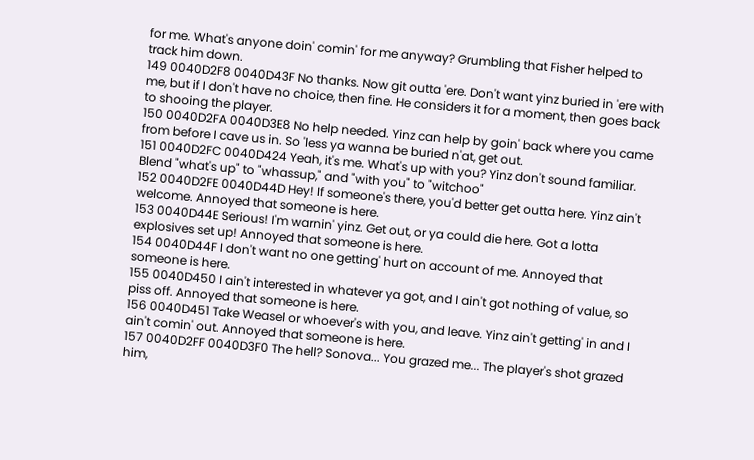for me. What's anyone doin' comin' for me anyway? Grumbling that Fisher helped to track him down.
149 0040D2F8 0040D43F No thanks. Now git outta 'ere. Don't want yinz buried in 'ere with me, but if I don't have no choice, then fine. He considers it for a moment, then goes back to shooing the player.
150 0040D2FA 0040D3E8 No help needed. Yinz can help by goin' back where you came from before I cave us in. So 'less ya wanna be buried n'at, get out.
151 0040D2FC 0040D424 Yeah, it's me. What's up with you? Yinz don't sound familiar. Blend "what's up" to "whassup," and "with you" to "witchoo"
152 0040D2FE 0040D44D Hey! If someone's there, you'd better get outta here. Yinz ain't welcome. Annoyed that someone is here.
153 0040D44E Serious! I'm warnin' yinz. Get out, or ya could die here. Got a lotta explosives set up! Annoyed that someone is here.
154 0040D44F I don't want no one getting' hurt on account of me. Annoyed that someone is here.
155 0040D450 I ain't interested in whatever ya got, and I ain't got nothing of value, so piss off. Annoyed that someone is here.
156 0040D451 Take Weasel or whoever's with you, and leave. Yinz ain't getting' in and I ain't comin' out. Annoyed that someone is here.
157 0040D2FF 0040D3F0 The hell? Sonova... You grazed me... The player's shot grazed him,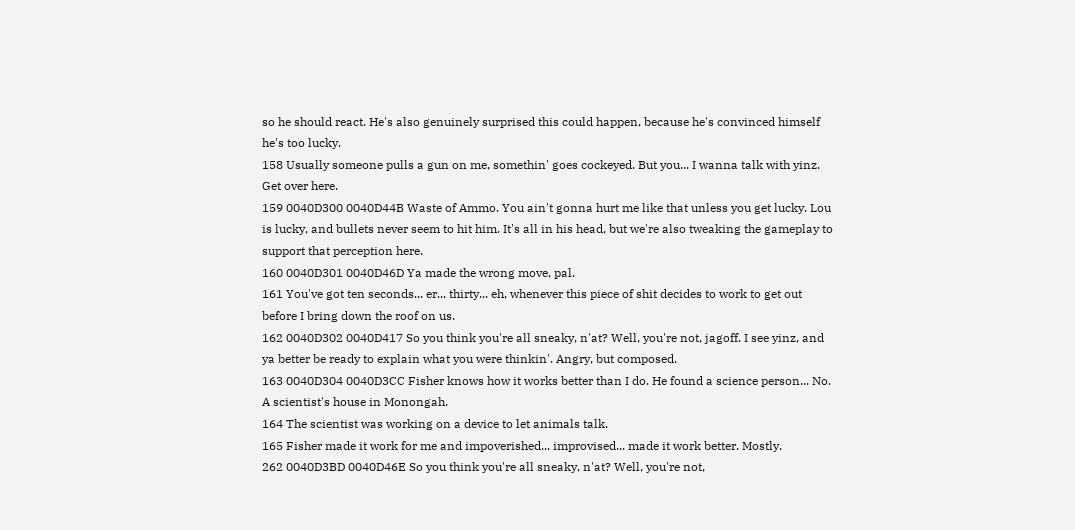so he should react. He's also genuinely surprised this could happen, because he's convinced himself he's too lucky.
158 Usually someone pulls a gun on me, somethin' goes cockeyed. But you... I wanna talk with yinz. Get over here.
159 0040D300 0040D44B Waste of Ammo. You ain't gonna hurt me like that unless you get lucky. Lou is lucky, and bullets never seem to hit him. It's all in his head, but we're also tweaking the gameplay to support that perception here.
160 0040D301 0040D46D Ya made the wrong move, pal.
161 You've got ten seconds... er... thirty... eh, whenever this piece of shit decides to work to get out before I bring down the roof on us.
162 0040D302 0040D417 So you think you're all sneaky, n'at? Well, you're not, jagoff. I see yinz, and ya better be ready to explain what you were thinkin'. Angry, but composed.
163 0040D304 0040D3CC Fisher knows how it works better than I do. He found a science person... No. A scientist's house in Monongah.
164 The scientist was working on a device to let animals talk.
165 Fisher made it work for me and impoverished... improvised... made it work better. Mostly.
262 0040D3BD 0040D46E So you think you're all sneaky, n'at? Well, you're not,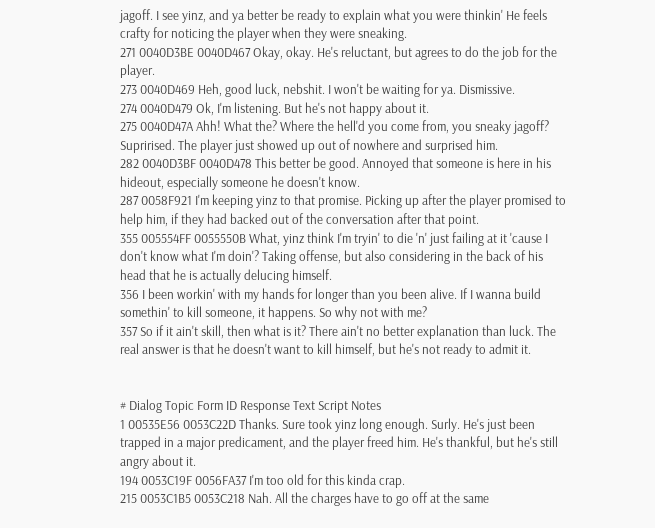jagoff. I see yinz, and ya better be ready to explain what you were thinkin' He feels crafty for noticing the player when they were sneaking.
271 0040D3BE 0040D467 Okay, okay. He's reluctant, but agrees to do the job for the player.
273 0040D469 Heh, good luck, nebshit. I won't be waiting for ya. Dismissive.
274 0040D479 Ok, I'm listening. But he's not happy about it.
275 0040D47A Ahh! What the? Where the hell'd you come from, you sneaky jagoff? Suprirised. The player just showed up out of nowhere and surprised him.
282 0040D3BF 0040D478 This better be good. Annoyed that someone is here in his hideout, especially someone he doesn't know.
287 0058F921 I'm keeping yinz to that promise. Picking up after the player promised to help him, if they had backed out of the conversation after that point.
355 005554FF 0055550B What, yinz think I'm tryin' to die 'n' just failing at it 'cause I don't know what I'm doin'? Taking offense, but also considering in the back of his head that he is actually delucing himself.
356 I been workin' with my hands for longer than you been alive. If I wanna build somethin' to kill someone, it happens. So why not with me?
357 So if it ain't skill, then what is it? There ain't no better explanation than luck. The real answer is that he doesn't want to kill himself, but he's not ready to admit it.


# Dialog Topic Form ID Response Text Script Notes
1 00535E56 0053C22D Thanks. Sure took yinz long enough. Surly. He's just been trapped in a major predicament, and the player freed him. He's thankful, but he's still angry about it.
194 0053C19F 0056FA37 I'm too old for this kinda crap.
215 0053C1B5 0053C218 Nah. All the charges have to go off at the same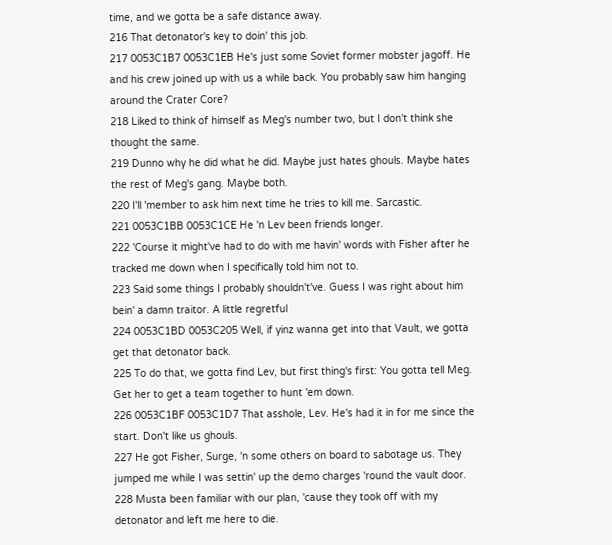time, and we gotta be a safe distance away.
216 That detonator's key to doin' this job.
217 0053C1B7 0053C1EB He's just some Soviet former mobster jagoff. He and his crew joined up with us a while back. You probably saw him hanging around the Crater Core?
218 Liked to think of himself as Meg's number two, but I don't think she thought the same.
219 Dunno why he did what he did. Maybe just hates ghouls. Maybe hates the rest of Meg's gang. Maybe both.
220 I'll 'member to ask him next time he tries to kill me. Sarcastic.
221 0053C1BB 0053C1CE He 'n Lev been friends longer.
222 'Course it might've had to do with me havin' words with Fisher after he tracked me down when I specifically told him not to.
223 Said some things I probably shouldn't've. Guess I was right about him bein' a damn traitor. A little regretful
224 0053C1BD 0053C205 Well, if yinz wanna get into that Vault, we gotta get that detonator back.
225 To do that, we gotta find Lev, but first thing's first: You gotta tell Meg. Get her to get a team together to hunt 'em down.
226 0053C1BF 0053C1D7 That asshole, Lev. He's had it in for me since the start. Don't like us ghouls.
227 He got Fisher, Surge, 'n some others on board to sabotage us. They jumped me while I was settin' up the demo charges 'round the vault door.
228 Musta been familiar with our plan, 'cause they took off with my detonator and left me here to die.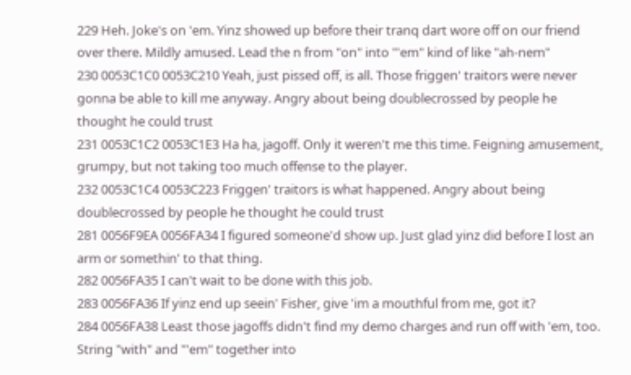229 Heh. Joke's on 'em. Yinz showed up before their tranq dart wore off on our friend over there. Mildly amused. Lead the n from "on" into "'em" kind of like "ah-nem"
230 0053C1C0 0053C210 Yeah, just pissed off, is all. Those friggen' traitors were never gonna be able to kill me anyway. Angry about being doublecrossed by people he thought he could trust
231 0053C1C2 0053C1E3 Ha ha, jagoff. Only it weren't me this time. Feigning amusement, grumpy, but not taking too much offense to the player.
232 0053C1C4 0053C223 Friggen' traitors is what happened. Angry about being doublecrossed by people he thought he could trust
281 0056F9EA 0056FA34 I figured someone'd show up. Just glad yinz did before I lost an arm or somethin' to that thing.
282 0056FA35 I can't wait to be done with this job.
283 0056FA36 If yinz end up seein' Fisher, give 'im a mouthful from me, got it?
284 0056FA38 Least those jagoffs didn't find my demo charges and run off with 'em, too. String "with" and "'em" together into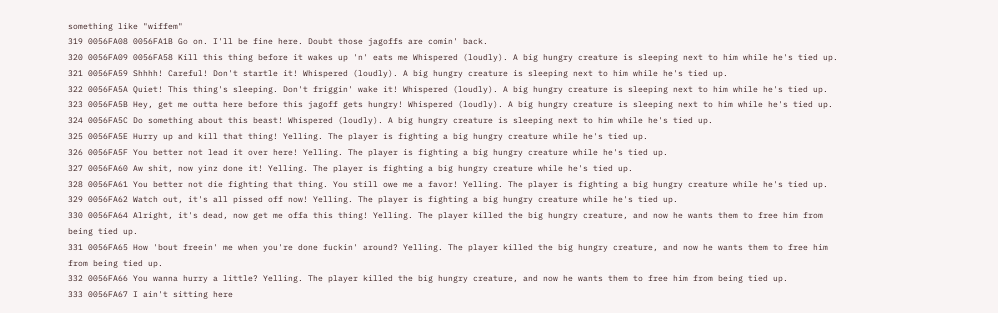something like "wiffem"
319 0056FA08 0056FA1B Go on. I'll be fine here. Doubt those jagoffs are comin' back.
320 0056FA09 0056FA58 Kill this thing before it wakes up 'n' eats me Whispered (loudly). A big hungry creature is sleeping next to him while he's tied up.
321 0056FA59 Shhhh! Careful! Don't startle it! Whispered (loudly). A big hungry creature is sleeping next to him while he's tied up.
322 0056FA5A Quiet! This thing's sleeping. Don't friggin' wake it! Whispered (loudly). A big hungry creature is sleeping next to him while he's tied up.
323 0056FA5B Hey, get me outta here before this jagoff gets hungry! Whispered (loudly). A big hungry creature is sleeping next to him while he's tied up.
324 0056FA5C Do something about this beast! Whispered (loudly). A big hungry creature is sleeping next to him while he's tied up.
325 0056FA5E Hurry up and kill that thing! Yelling. The player is fighting a big hungry creature while he's tied up.
326 0056FA5F You better not lead it over here! Yelling. The player is fighting a big hungry creature while he's tied up.
327 0056FA60 Aw shit, now yinz done it! Yelling. The player is fighting a big hungry creature while he's tied up.
328 0056FA61 You better not die fighting that thing. You still owe me a favor! Yelling. The player is fighting a big hungry creature while he's tied up.
329 0056FA62 Watch out, it's all pissed off now! Yelling. The player is fighting a big hungry creature while he's tied up.
330 0056FA64 Alright, it's dead, now get me offa this thing! Yelling. The player killed the big hungry creature, and now he wants them to free him from being tied up.
331 0056FA65 How 'bout freein' me when you're done fuckin' around? Yelling. The player killed the big hungry creature, and now he wants them to free him from being tied up.
332 0056FA66 You wanna hurry a little? Yelling. The player killed the big hungry creature, and now he wants them to free him from being tied up.
333 0056FA67 I ain't sitting here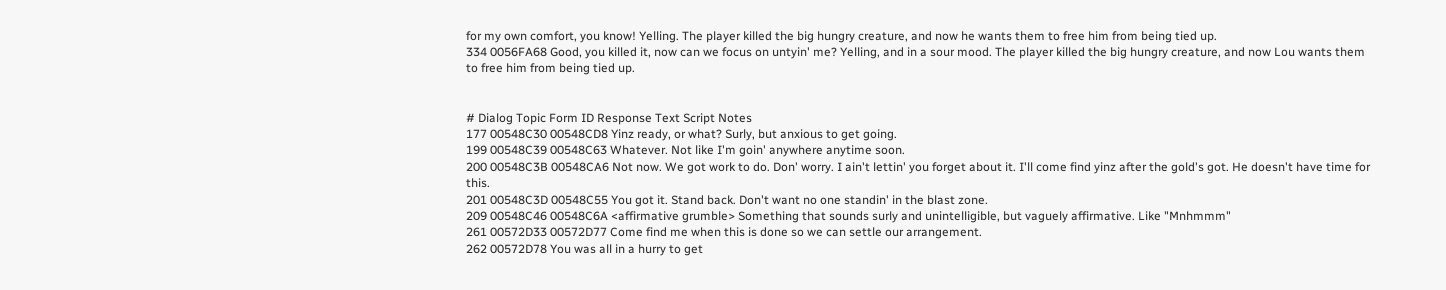for my own comfort, you know! Yelling. The player killed the big hungry creature, and now he wants them to free him from being tied up.
334 0056FA68 Good, you killed it, now can we focus on untyin' me? Yelling, and in a sour mood. The player killed the big hungry creature, and now Lou wants them to free him from being tied up.


# Dialog Topic Form ID Response Text Script Notes
177 00548C30 00548CD8 Yinz ready, or what? Surly, but anxious to get going.
199 00548C39 00548C63 Whatever. Not like I'm goin' anywhere anytime soon.
200 00548C3B 00548CA6 Not now. We got work to do. Don' worry. I ain't lettin' you forget about it. I'll come find yinz after the gold's got. He doesn't have time for this.
201 00548C3D 00548C55 You got it. Stand back. Don't want no one standin' in the blast zone.
209 00548C46 00548C6A <affirmative grumble> Something that sounds surly and unintelligible, but vaguely affirmative. Like "Mnhmmm"
261 00572D33 00572D77 Come find me when this is done so we can settle our arrangement.
262 00572D78 You was all in a hurry to get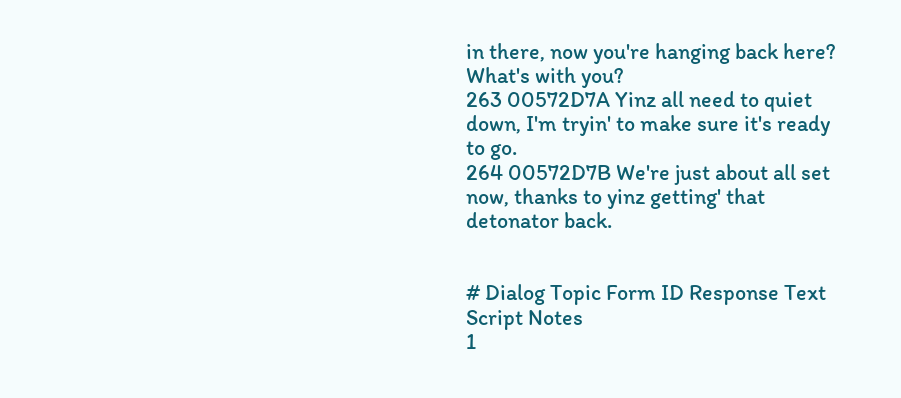in there, now you're hanging back here? What's with you?
263 00572D7A Yinz all need to quiet down, I'm tryin' to make sure it's ready to go.
264 00572D7B We're just about all set now, thanks to yinz getting' that detonator back.


# Dialog Topic Form ID Response Text Script Notes
1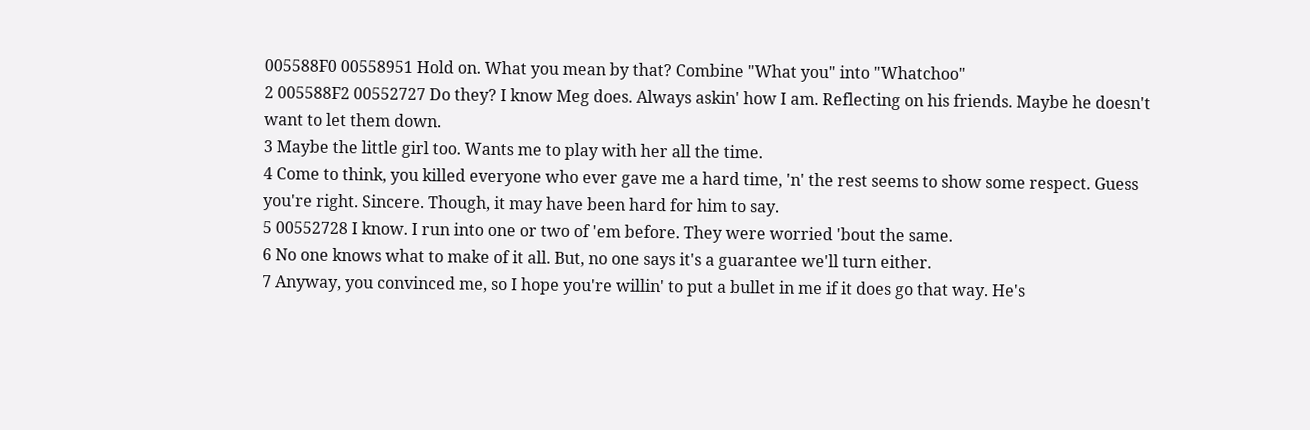005588F0 00558951 Hold on. What you mean by that? Combine "What you" into "Whatchoo"
2 005588F2 00552727 Do they? I know Meg does. Always askin' how I am. Reflecting on his friends. Maybe he doesn't want to let them down.
3 Maybe the little girl too. Wants me to play with her all the time.
4 Come to think, you killed everyone who ever gave me a hard time, 'n' the rest seems to show some respect. Guess you're right. Sincere. Though, it may have been hard for him to say.
5 00552728 I know. I run into one or two of 'em before. They were worried 'bout the same.
6 No one knows what to make of it all. But, no one says it's a guarantee we'll turn either.
7 Anyway, you convinced me, so I hope you're willin' to put a bullet in me if it does go that way. He's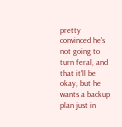pretty convinced he's not going to turn feral, and that it'll be okay, but he wants a backup plan just in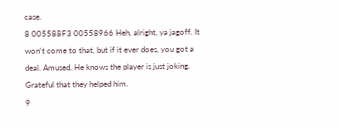case.
8 005588F3 00558966 Heh, alright, ya jagoff. It won't come to that, but if it ever does, you got a deal. Amused. He knows the player is just joking. Grateful that they helped him.
9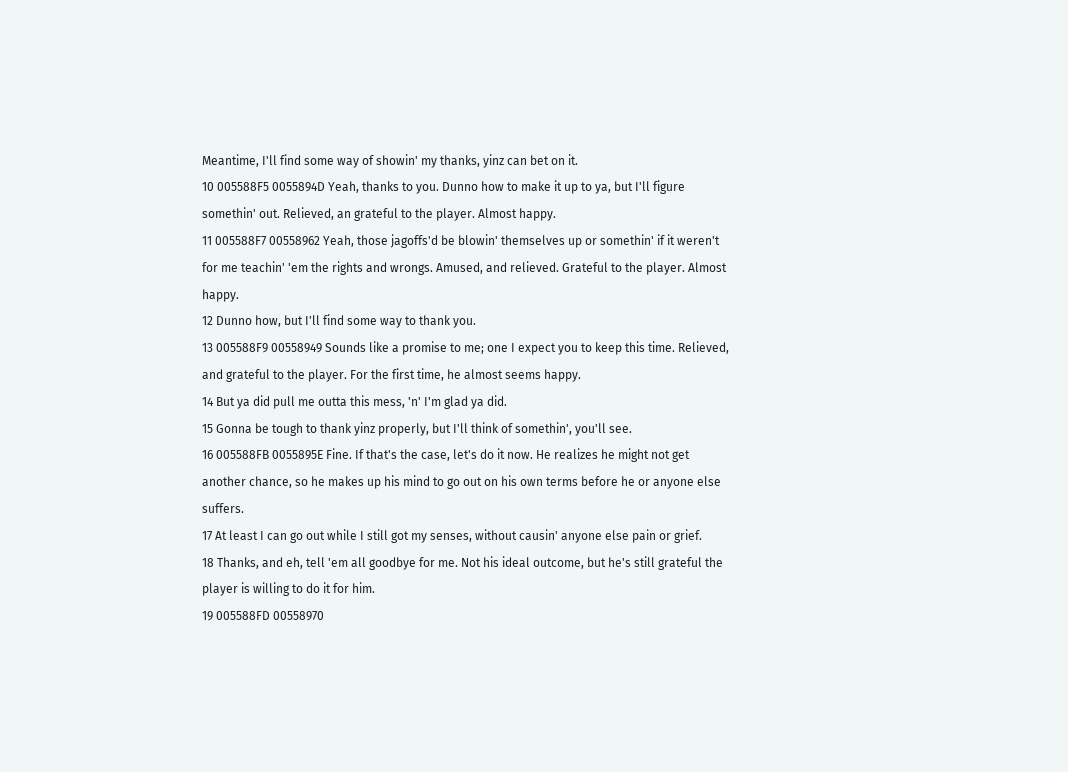Meantime, I'll find some way of showin' my thanks, yinz can bet on it.
10 005588F5 0055894D Yeah, thanks to you. Dunno how to make it up to ya, but I'll figure somethin' out. Relieved, an grateful to the player. Almost happy.
11 005588F7 00558962 Yeah, those jagoffs'd be blowin' themselves up or somethin' if it weren't for me teachin' 'em the rights and wrongs. Amused, and relieved. Grateful to the player. Almost happy.
12 Dunno how, but I'll find some way to thank you.
13 005588F9 00558949 Sounds like a promise to me; one I expect you to keep this time. Relieved, and grateful to the player. For the first time, he almost seems happy.
14 But ya did pull me outta this mess, 'n' I'm glad ya did.
15 Gonna be tough to thank yinz properly, but I'll think of somethin', you'll see.
16 005588FB 0055895E Fine. If that's the case, let's do it now. He realizes he might not get another chance, so he makes up his mind to go out on his own terms before he or anyone else suffers.
17 At least I can go out while I still got my senses, without causin' anyone else pain or grief.
18 Thanks, and eh, tell 'em all goodbye for me. Not his ideal outcome, but he's still grateful the player is willing to do it for him.
19 005588FD 00558970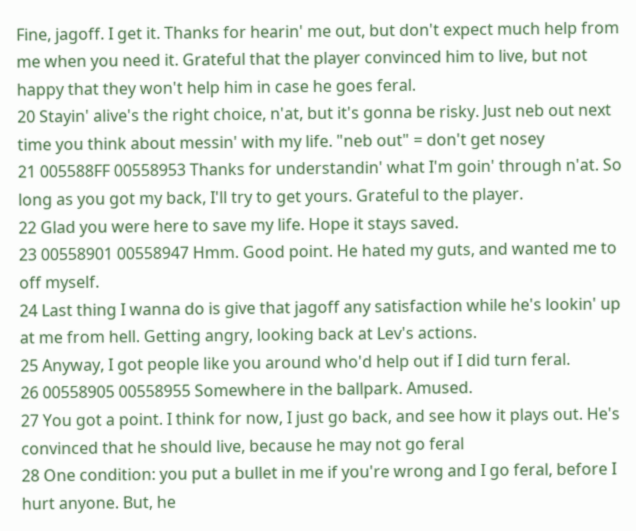Fine, jagoff. I get it. Thanks for hearin' me out, but don't expect much help from me when you need it. Grateful that the player convinced him to live, but not happy that they won't help him in case he goes feral.
20 Stayin' alive's the right choice, n'at, but it's gonna be risky. Just neb out next time you think about messin' with my life. "neb out" = don't get nosey
21 005588FF 00558953 Thanks for understandin' what I'm goin' through n'at. So long as you got my back, I'll try to get yours. Grateful to the player.
22 Glad you were here to save my life. Hope it stays saved.
23 00558901 00558947 Hmm. Good point. He hated my guts, and wanted me to off myself.
24 Last thing I wanna do is give that jagoff any satisfaction while he's lookin' up at me from hell. Getting angry, looking back at Lev's actions.
25 Anyway, I got people like you around who'd help out if I did turn feral.
26 00558905 00558955 Somewhere in the ballpark. Amused.
27 You got a point. I think for now, I just go back, and see how it plays out. He's convinced that he should live, because he may not go feral
28 One condition: you put a bullet in me if you're wrong and I go feral, before I hurt anyone. But, he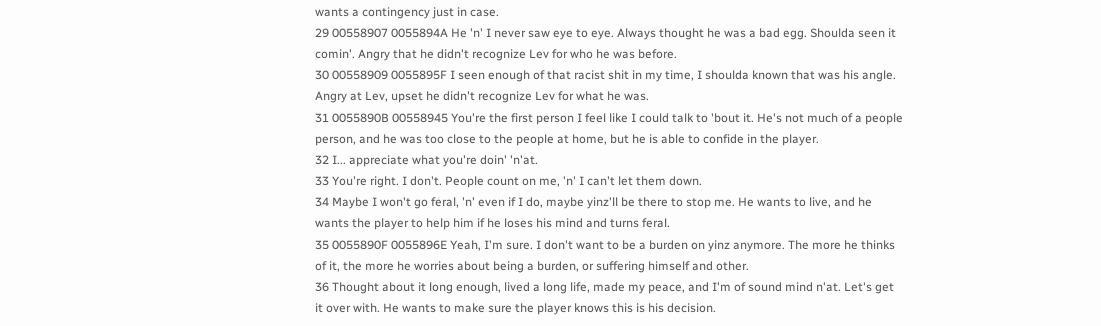wants a contingency just in case.
29 00558907 0055894A He 'n' I never saw eye to eye. Always thought he was a bad egg. Shoulda seen it comin'. Angry that he didn't recognize Lev for who he was before.
30 00558909 0055895F I seen enough of that racist shit in my time, I shoulda known that was his angle. Angry at Lev, upset he didn't recognize Lev for what he was.
31 0055890B 00558945 You're the first person I feel like I could talk to 'bout it. He's not much of a people person, and he was too close to the people at home, but he is able to confide in the player.
32 I... appreciate what you're doin' 'n'at.
33 You're right. I don't. People count on me, 'n' I can't let them down.
34 Maybe I won't go feral, 'n' even if I do, maybe yinz'll be there to stop me. He wants to live, and he wants the player to help him if he loses his mind and turns feral.
35 0055890F 0055896E Yeah, I'm sure. I don't want to be a burden on yinz anymore. The more he thinks of it, the more he worries about being a burden, or suffering himself and other.
36 Thought about it long enough, lived a long life, made my peace, and I'm of sound mind n'at. Let's get it over with. He wants to make sure the player knows this is his decision.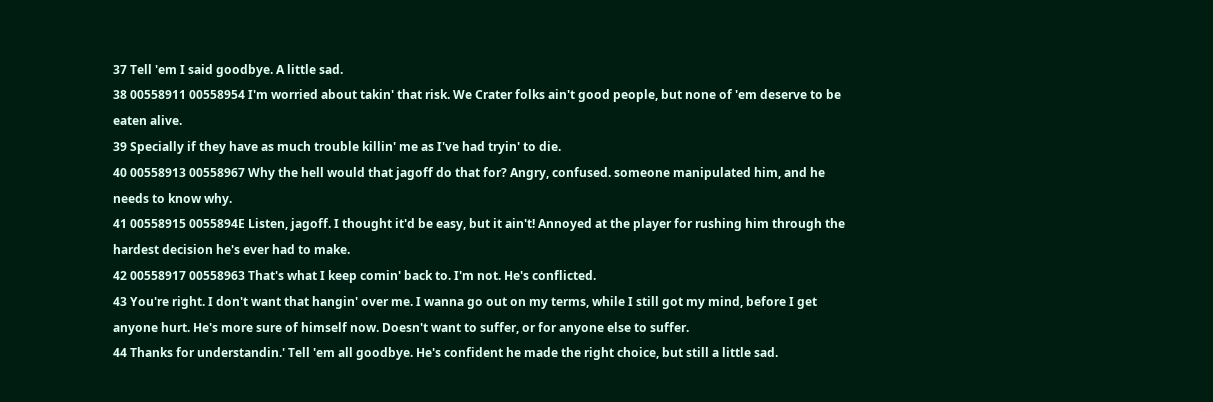37 Tell 'em I said goodbye. A little sad.
38 00558911 00558954 I'm worried about takin' that risk. We Crater folks ain't good people, but none of 'em deserve to be eaten alive.
39 Specially if they have as much trouble killin' me as I've had tryin' to die.
40 00558913 00558967 Why the hell would that jagoff do that for? Angry, confused. someone manipulated him, and he needs to know why.
41 00558915 0055894E Listen, jagoff. I thought it'd be easy, but it ain't! Annoyed at the player for rushing him through the hardest decision he's ever had to make.
42 00558917 00558963 That's what I keep comin' back to. I'm not. He's conflicted.
43 You're right. I don't want that hangin' over me. I wanna go out on my terms, while I still got my mind, before I get anyone hurt. He's more sure of himself now. Doesn't want to suffer, or for anyone else to suffer.
44 Thanks for understandin.' Tell 'em all goodbye. He's confident he made the right choice, but still a little sad.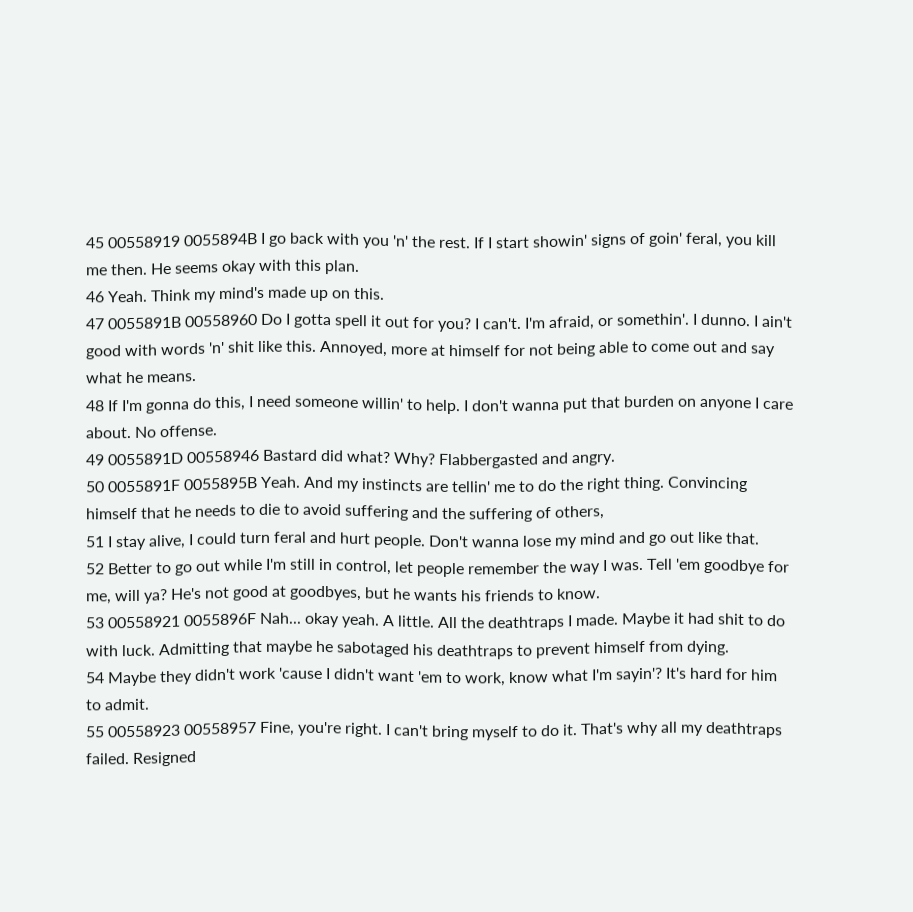45 00558919 0055894B I go back with you 'n' the rest. If I start showin' signs of goin' feral, you kill me then. He seems okay with this plan.
46 Yeah. Think my mind's made up on this.
47 0055891B 00558960 Do I gotta spell it out for you? I can't. I'm afraid, or somethin'. I dunno. I ain't good with words 'n' shit like this. Annoyed, more at himself for not being able to come out and say what he means.
48 If I'm gonna do this, I need someone willin' to help. I don't wanna put that burden on anyone I care about. No offense.
49 0055891D 00558946 Bastard did what? Why? Flabbergasted and angry.
50 0055891F 0055895B Yeah. And my instincts are tellin' me to do the right thing. Convincing himself that he needs to die to avoid suffering and the suffering of others,
51 I stay alive, I could turn feral and hurt people. Don't wanna lose my mind and go out like that.
52 Better to go out while I'm still in control, let people remember the way I was. Tell 'em goodbye for me, will ya? He's not good at goodbyes, but he wants his friends to know.
53 00558921 0055896F Nah... okay yeah. A little. All the deathtraps I made. Maybe it had shit to do with luck. Admitting that maybe he sabotaged his deathtraps to prevent himself from dying.
54 Maybe they didn't work 'cause I didn't want 'em to work, know what I'm sayin'? It's hard for him to admit.
55 00558923 00558957 Fine, you're right. I can't bring myself to do it. That's why all my deathtraps failed. Resigned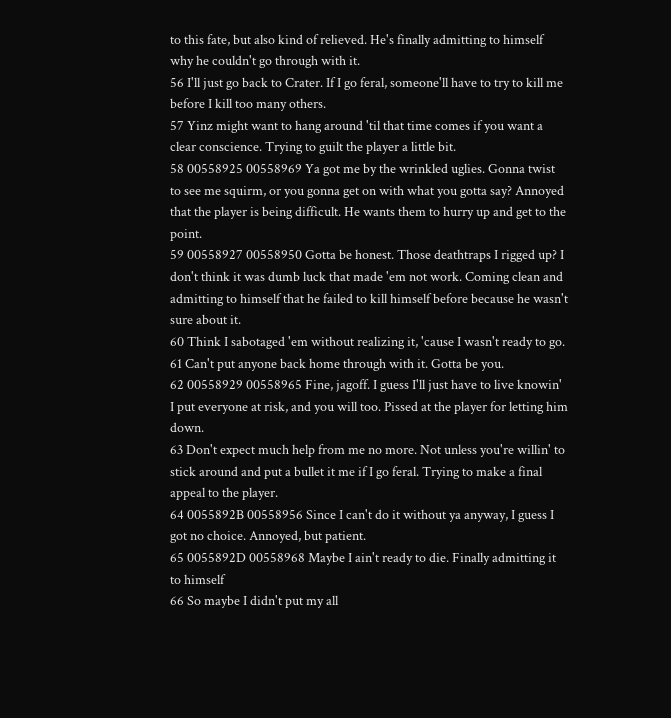to this fate, but also kind of relieved. He's finally admitting to himself why he couldn't go through with it.
56 I'll just go back to Crater. If I go feral, someone'll have to try to kill me before I kill too many others.
57 Yinz might want to hang around 'til that time comes if you want a clear conscience. Trying to guilt the player a little bit.
58 00558925 00558969 Ya got me by the wrinkled uglies. Gonna twist to see me squirm, or you gonna get on with what you gotta say? Annoyed that the player is being difficult. He wants them to hurry up and get to the point.
59 00558927 00558950 Gotta be honest. Those deathtraps I rigged up? I don't think it was dumb luck that made 'em not work. Coming clean and admitting to himself that he failed to kill himself before because he wasn't sure about it.
60 Think I sabotaged 'em without realizing it, 'cause I wasn't ready to go.
61 Can't put anyone back home through with it. Gotta be you.
62 00558929 00558965 Fine, jagoff. I guess I'll just have to live knowin' I put everyone at risk, and you will too. Pissed at the player for letting him down.
63 Don't expect much help from me no more. Not unless you're willin' to stick around and put a bullet it me if I go feral. Trying to make a final appeal to the player.
64 0055892B 00558956 Since I can't do it without ya anyway, I guess I got no choice. Annoyed, but patient.
65 0055892D 00558968 Maybe I ain't ready to die. Finally admitting it to himself
66 So maybe I didn't put my all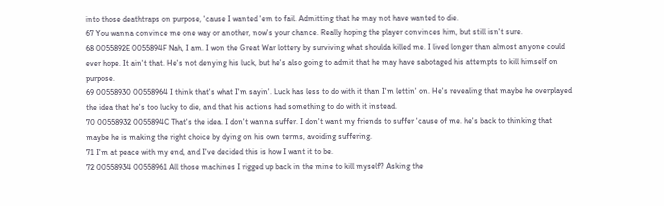into those deathtraps on purpose, 'cause I wanted 'em to fail. Admitting that he may not have wanted to die.
67 You wanna convince me one way or another, now's your chance. Really hoping the player convinces him, but still isn't sure.
68 0055892E 0055894F Nah, I am. I won the Great War lottery by surviving what shoulda killed me. I lived longer than almost anyone could ever hope. It ain't that. He's not denying his luck, but he's also going to admit that he may have sabotaged his attempts to kill himself on purpose.
69 00558930 00558964 I think that's what I'm sayin'. Luck has less to do with it than I'm lettin' on. He's revealing that maybe he overplayed the idea that he's too lucky to die, and that his actions had something to do with it instead.
70 00558932 0055894C That's the idea. I don't wanna suffer. I don't want my friends to suffer 'cause of me. he's back to thinking that maybe he is making the right choice by dying on his own terms, avoiding suffering.
71 I'm at peace with my end, and I've decided this is how I want it to be.
72 00558934 00558961 All those machines I rigged up back in the mine to kill myself? Asking the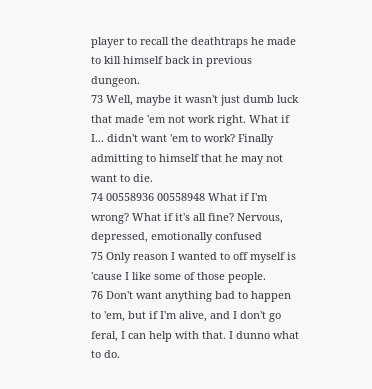player to recall the deathtraps he made to kill himself back in previous dungeon.
73 Well, maybe it wasn't just dumb luck that made 'em not work right. What if I... didn't want 'em to work? Finally admitting to himself that he may not want to die.
74 00558936 00558948 What if I'm wrong? What if it's all fine? Nervous, depressed, emotionally confused
75 Only reason I wanted to off myself is 'cause I like some of those people.
76 Don't want anything bad to happen to 'em, but if I'm alive, and I don't go feral, I can help with that. I dunno what to do.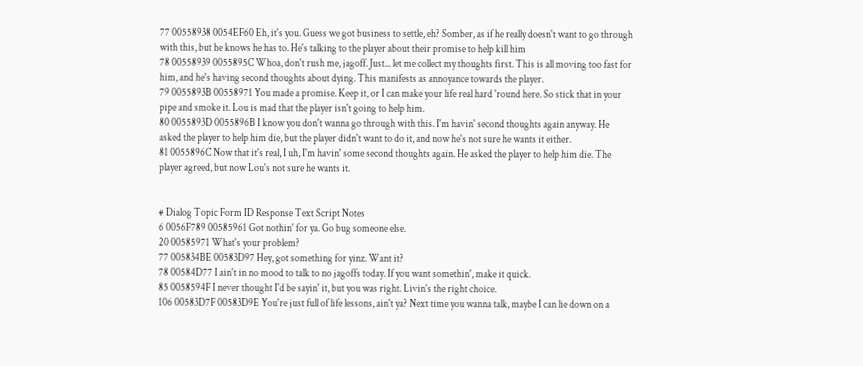77 00558938 0054EF60 Eh, it's you. Guess we got business to settle, eh? Somber, as if he really doesn't want to go through with this, but he knows he has to. He's talking to the player about their promise to help kill him
78 00558939 0055895C Whoa, don't rush me, jagoff. Just... let me collect my thoughts first. This is all moving too fast for him, and he's having second thoughts about dying. This manifests as annoyance towards the player.
79 0055893B 00558971 You made a promise. Keep it, or I can make your life real hard 'round here. So stick that in your pipe and smoke it. Lou is mad that the player isn't going to help him.
80 0055893D 0055896B I know you don't wanna go through with this. I'm havin' second thoughts again anyway. He asked the player to help him die, but the player didn't want to do it, and now he's not sure he wants it either.
81 0055896C Now that it's real, I uh, I'm havin' some second thoughts again. He asked the player to help him die. The player agreed, but now Lou's not sure he wants it.


# Dialog Topic Form ID Response Text Script Notes
6 0056F789 00585961 Got nothin' for ya. Go bug someone else.
20 00585971 What's your problem?
77 005834BE 00583D97 Hey, got something for yinz. Want it?
78 00584D77 I ain't in no mood to talk to no jagoffs today. If you want somethin', make it quick.
85 0058594F I never thought I'd be sayin' it, but you was right. Livin's the right choice.
106 00583D7F 00583D9E You're just full of life lessons, ain't ya? Next time you wanna talk, maybe I can lie down on a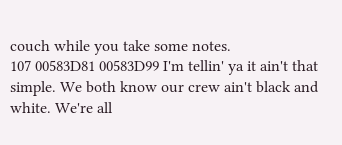couch while you take some notes.
107 00583D81 00583D99 I'm tellin' ya it ain't that simple. We both know our crew ain't black and white. We're all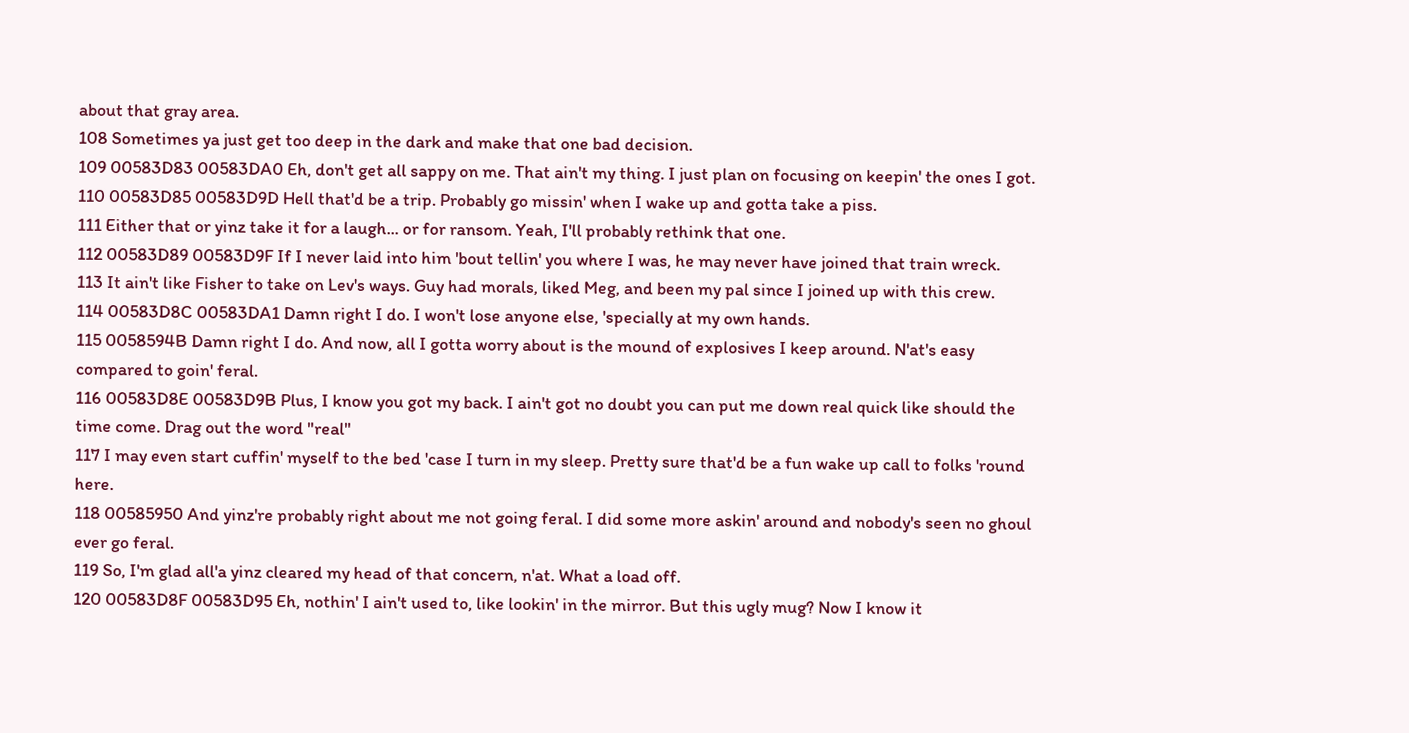about that gray area.
108 Sometimes ya just get too deep in the dark and make that one bad decision.
109 00583D83 00583DA0 Eh, don't get all sappy on me. That ain't my thing. I just plan on focusing on keepin' the ones I got.
110 00583D85 00583D9D Hell that'd be a trip. Probably go missin' when I wake up and gotta take a piss.
111 Either that or yinz take it for a laugh... or for ransom. Yeah, I'll probably rethink that one.
112 00583D89 00583D9F If I never laid into him 'bout tellin' you where I was, he may never have joined that train wreck.
113 It ain't like Fisher to take on Lev's ways. Guy had morals, liked Meg, and been my pal since I joined up with this crew.
114 00583D8C 00583DA1 Damn right I do. I won't lose anyone else, 'specially at my own hands.
115 0058594B Damn right I do. And now, all I gotta worry about is the mound of explosives I keep around. N'at's easy compared to goin' feral.
116 00583D8E 00583D9B Plus, I know you got my back. I ain't got no doubt you can put me down real quick like should the time come. Drag out the word "real"
117 I may even start cuffin' myself to the bed 'case I turn in my sleep. Pretty sure that'd be a fun wake up call to folks 'round here.
118 00585950 And yinz're probably right about me not going feral. I did some more askin' around and nobody's seen no ghoul ever go feral.
119 So, I'm glad all'a yinz cleared my head of that concern, n'at. What a load off.
120 00583D8F 00583D95 Eh, nothin' I ain't used to, like lookin' in the mirror. But this ugly mug? Now I know it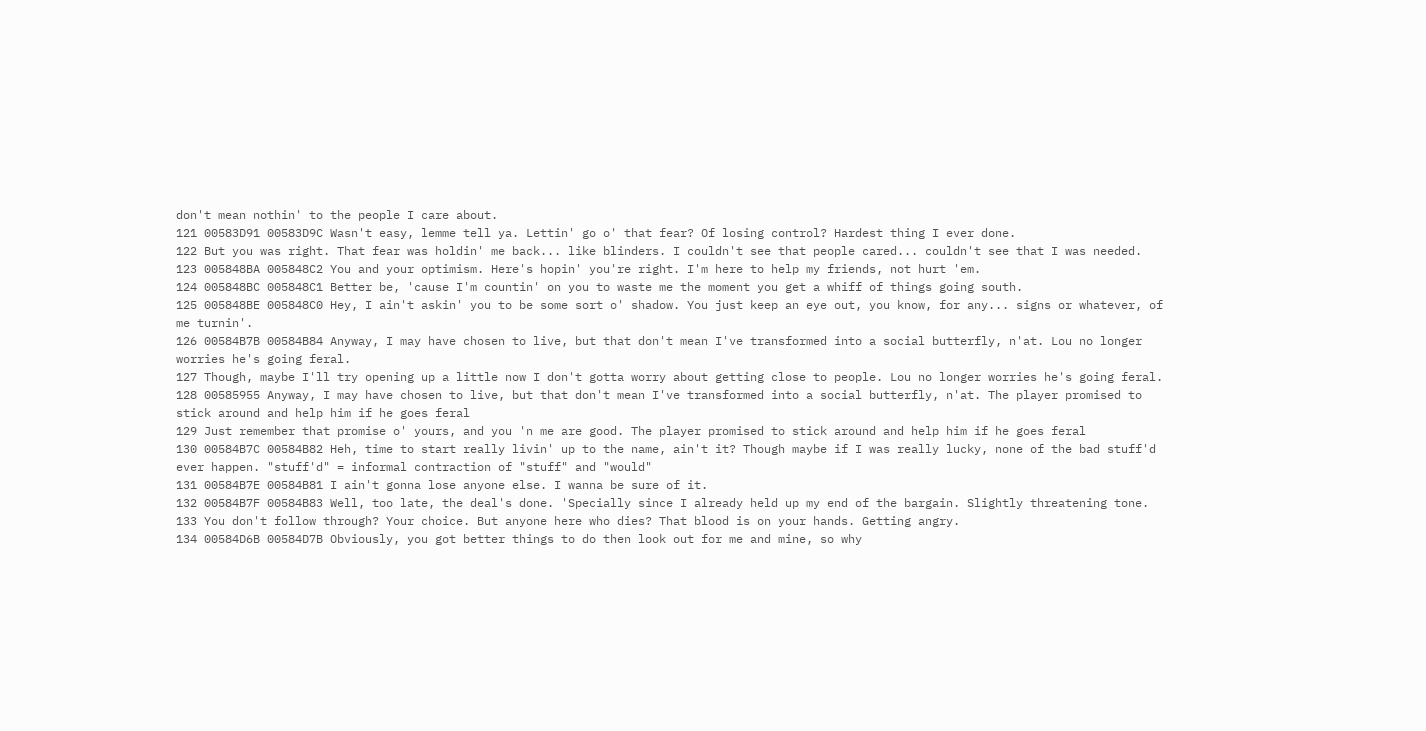don't mean nothin' to the people I care about.
121 00583D91 00583D9C Wasn't easy, lemme tell ya. Lettin' go o' that fear? Of losing control? Hardest thing I ever done.
122 But you was right. That fear was holdin' me back... like blinders. I couldn't see that people cared... couldn't see that I was needed.
123 005848BA 005848C2 You and your optimism. Here's hopin' you're right. I'm here to help my friends, not hurt 'em.
124 005848BC 005848C1 Better be, 'cause I'm countin' on you to waste me the moment you get a whiff of things going south.
125 005848BE 005848C0 Hey, I ain't askin' you to be some sort o' shadow. You just keep an eye out, you know, for any... signs or whatever, of me turnin'.
126 00584B7B 00584B84 Anyway, I may have chosen to live, but that don't mean I've transformed into a social butterfly, n'at. Lou no longer worries he's going feral.
127 Though, maybe I'll try opening up a little now I don't gotta worry about getting close to people. Lou no longer worries he's going feral.
128 00585955 Anyway, I may have chosen to live, but that don't mean I've transformed into a social butterfly, n'at. The player promised to stick around and help him if he goes feral
129 Just remember that promise o' yours, and you 'n me are good. The player promised to stick around and help him if he goes feral
130 00584B7C 00584B82 Heh, time to start really livin' up to the name, ain't it? Though maybe if I was really lucky, none of the bad stuff'd ever happen. "stuff'd" = informal contraction of "stuff" and "would"
131 00584B7E 00584B81 I ain't gonna lose anyone else. I wanna be sure of it.
132 00584B7F 00584B83 Well, too late, the deal's done. 'Specially since I already held up my end of the bargain. Slightly threatening tone.
133 You don't follow through? Your choice. But anyone here who dies? That blood is on your hands. Getting angry.
134 00584D6B 00584D7B Obviously, you got better things to do then look out for me and mine, so why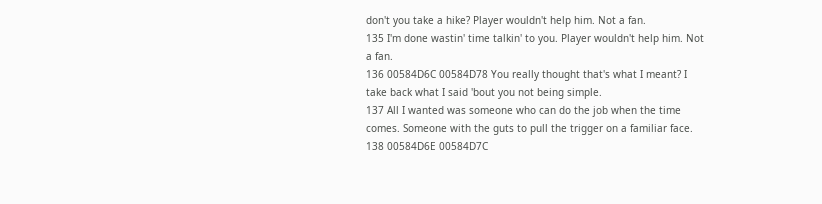don't you take a hike? Player wouldn't help him. Not a fan.
135 I'm done wastin' time talkin' to you. Player wouldn't help him. Not a fan.
136 00584D6C 00584D78 You really thought that's what I meant? I take back what I said 'bout you not being simple.
137 All I wanted was someone who can do the job when the time comes. Someone with the guts to pull the trigger on a familiar face.
138 00584D6E 00584D7C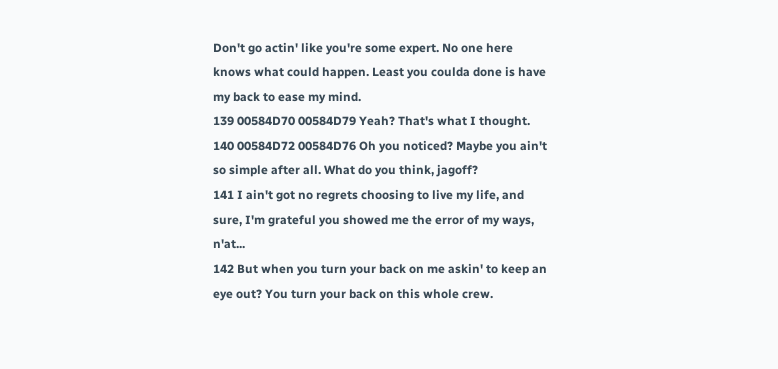Don't go actin' like you're some expert. No one here knows what could happen. Least you coulda done is have my back to ease my mind.
139 00584D70 00584D79 Yeah? That's what I thought.
140 00584D72 00584D76 Oh you noticed? Maybe you ain't so simple after all. What do you think, jagoff?
141 I ain't got no regrets choosing to live my life, and sure, I'm grateful you showed me the error of my ways, n'at...
142 But when you turn your back on me askin' to keep an eye out? You turn your back on this whole crew.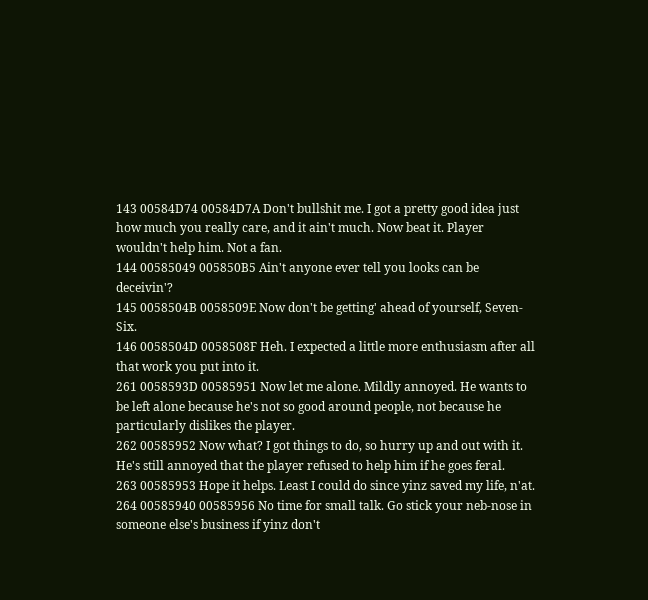143 00584D74 00584D7A Don't bullshit me. I got a pretty good idea just how much you really care, and it ain't much. Now beat it. Player wouldn't help him. Not a fan.
144 00585049 005850B5 Ain't anyone ever tell you looks can be deceivin'?
145 0058504B 0058509E Now don't be getting' ahead of yourself, Seven-Six.
146 0058504D 0058508F Heh. I expected a little more enthusiasm after all that work you put into it.
261 0058593D 00585951 Now let me alone. Mildly annoyed. He wants to be left alone because he's not so good around people, not because he particularly dislikes the player.
262 00585952 Now what? I got things to do, so hurry up and out with it. He's still annoyed that the player refused to help him if he goes feral.
263 00585953 Hope it helps. Least I could do since yinz saved my life, n'at.
264 00585940 00585956 No time for small talk. Go stick your neb-nose in someone else's business if yinz don't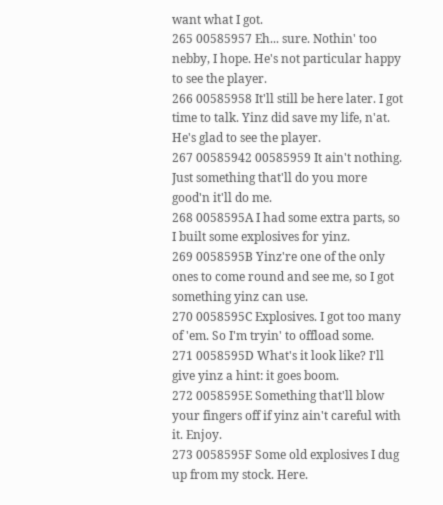want what I got.
265 00585957 Eh... sure. Nothin' too nebby, I hope. He's not particular happy to see the player.
266 00585958 It'll still be here later. I got time to talk. Yinz did save my life, n'at. He's glad to see the player.
267 00585942 00585959 It ain't nothing. Just something that'll do you more good'n it'll do me.
268 0058595A I had some extra parts, so I built some explosives for yinz.
269 0058595B Yinz're one of the only ones to come round and see me, so I got something yinz can use.
270 0058595C Explosives. I got too many of 'em. So I'm tryin' to offload some.
271 0058595D What's it look like? I'll give yinz a hint: it goes boom.
272 0058595E Something that'll blow your fingers off if yinz ain't careful with it. Enjoy.
273 0058595F Some old explosives I dug up from my stock. Here.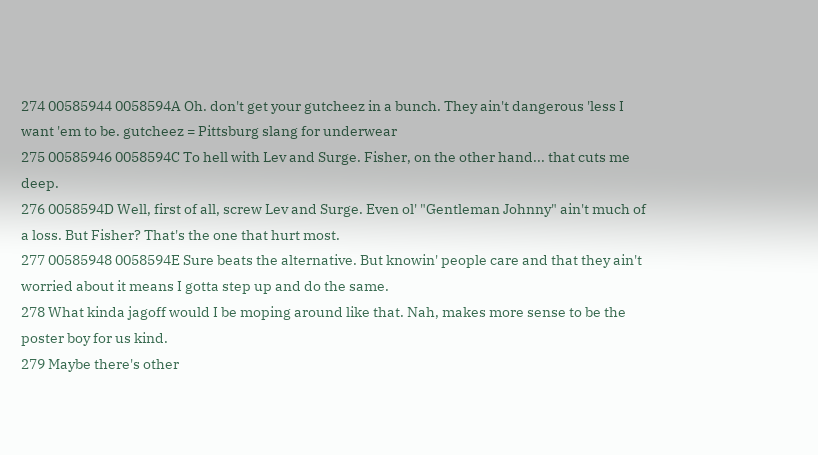274 00585944 0058594A Oh. don't get your gutcheez in a bunch. They ain't dangerous 'less I want 'em to be. gutcheez = Pittsburg slang for underwear
275 00585946 0058594C To hell with Lev and Surge. Fisher, on the other hand... that cuts me deep.
276 0058594D Well, first of all, screw Lev and Surge. Even ol' "Gentleman Johnny" ain't much of a loss. But Fisher? That's the one that hurt most.
277 00585948 0058594E Sure beats the alternative. But knowin' people care and that they ain't worried about it means I gotta step up and do the same.
278 What kinda jagoff would I be moping around like that. Nah, makes more sense to be the poster boy for us kind.
279 Maybe there's other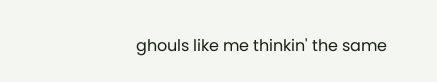ghouls like me thinkin' the same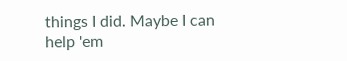things I did. Maybe I can help 'em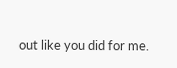out like you did for me.